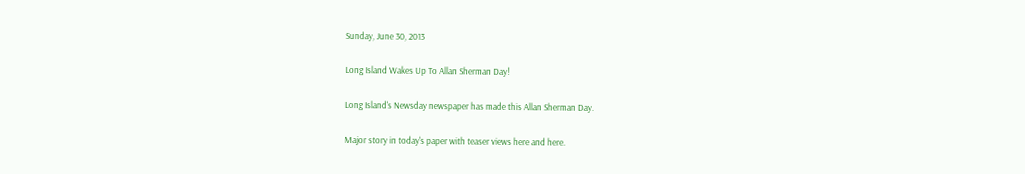Sunday, June 30, 2013

Long Island Wakes Up To Allan Sherman Day!

Long Island's Newsday newspaper has made this Allan Sherman Day.

Major story in today's paper with teaser views here and here.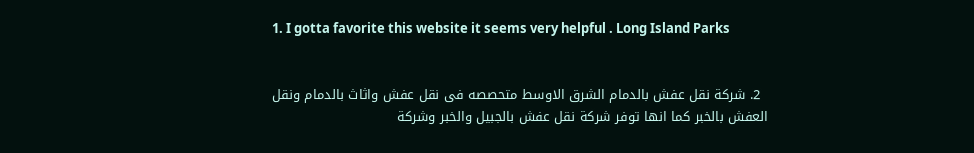1. I gotta favorite this website it seems very helpful . Long Island Parks


  2. شركة نقل عفش بالدمام الشرق الاوسط متحصصه فى نقل عفش واثاث بالدمام ونقل العفش بالخبر كما انها توفر شركة نقل عفش بالجبيل والخبر وشركة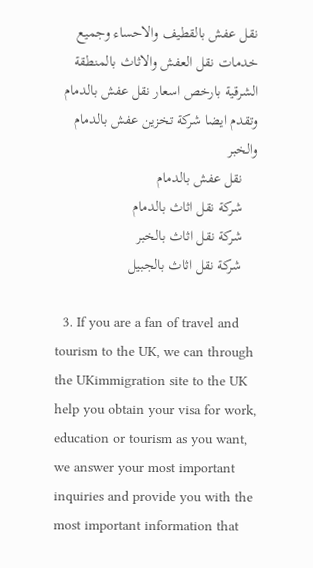نقل عفش بالقطيف والاحساء وجميع خدمات نقل العفش والاثاث بالمنطقة الشرقية بارخص اسعار نقل عفش بالدمام وتقدم ايضا شركة تخزين عفش بالدمام والخبر
    نقل عفش بالدمام
    شركة نقل اثاث بالدمام
    شركة نقل اثاث بالخبر
    شركة نقل اثاث بالجبيل

  3. If you are a fan of travel and tourism to the UK, we can through the UKimmigration site to the UK help you obtain your visa for work, education or tourism as you want, we answer your most important inquiries and provide you with the most important information that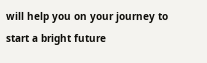will help you on your journey to start a bright future